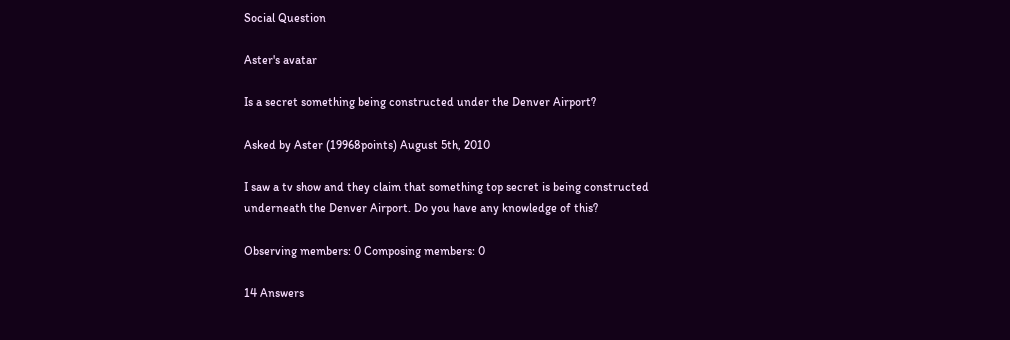Social Question

Aster's avatar

Is a secret something being constructed under the Denver Airport?

Asked by Aster (19968points) August 5th, 2010

I saw a tv show and they claim that something top secret is being constructed underneath the Denver Airport. Do you have any knowledge of this?

Observing members: 0 Composing members: 0

14 Answers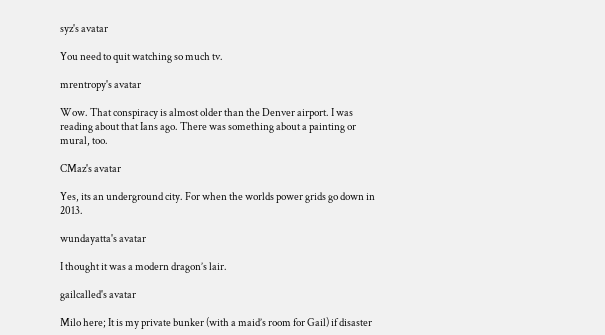syz's avatar

You need to quit watching so much tv.

mrentropy's avatar

Wow. That conspiracy is almost older than the Denver airport. I was reading about that Ians ago. There was something about a painting or mural, too.

CMaz's avatar

Yes, its an underground city. For when the worlds power grids go down in 2013.

wundayatta's avatar

I thought it was a modern dragon’s lair.

gailcalled's avatar

Milo here; It is my private bunker (with a maid’s room for Gail) if disaster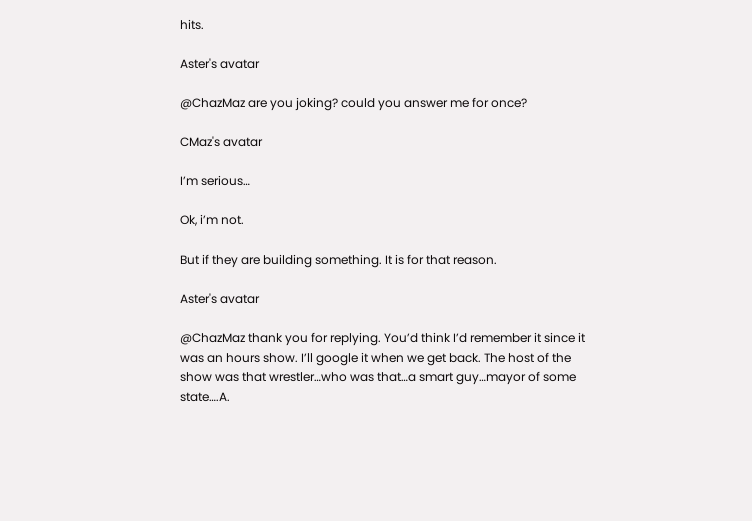hits.

Aster's avatar

@ChazMaz are you joking? could you answer me for once?

CMaz's avatar

I’m serious…

Ok, i’m not.

But if they are building something. It is for that reason.

Aster's avatar

@ChazMaz thank you for replying. You’d think I’d remember it since it was an hours show. I’ll google it when we get back. The host of the show was that wrestler…who was that…a smart guy…mayor of some state….A.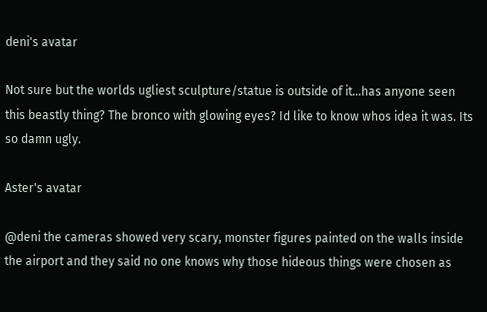deni's avatar

Not sure but the worlds ugliest sculpture/statue is outside of it…has anyone seen this beastly thing? The bronco with glowing eyes? Id like to know whos idea it was. Its so damn ugly.

Aster's avatar

@deni the cameras showed very scary, monster figures painted on the walls inside the airport and they said no one knows why those hideous things were chosen as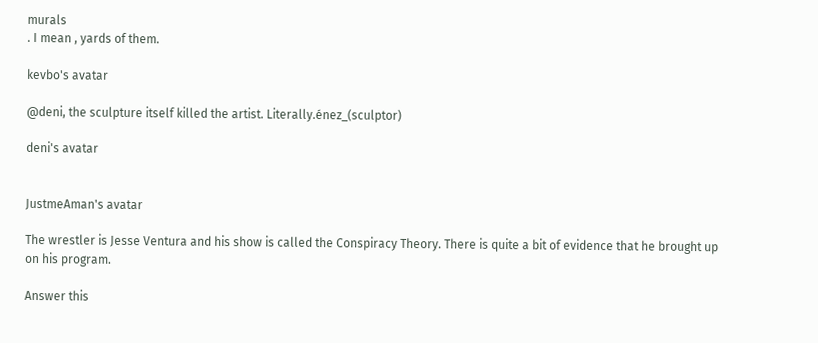murals
. I mean , yards of them.

kevbo's avatar

@deni, the sculpture itself killed the artist. Literally.énez_(sculptor)

deni's avatar


JustmeAman's avatar

The wrestler is Jesse Ventura and his show is called the Conspiracy Theory. There is quite a bit of evidence that he brought up on his program.

Answer this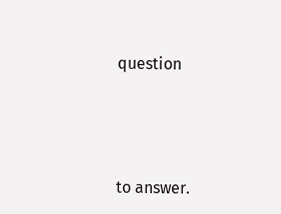question




to answer.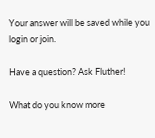Your answer will be saved while you login or join.

Have a question? Ask Fluther!

What do you know more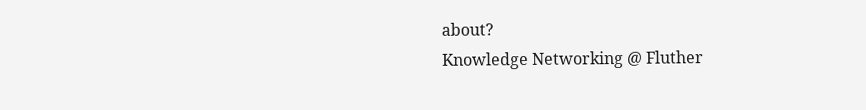about?
Knowledge Networking @ Fluther